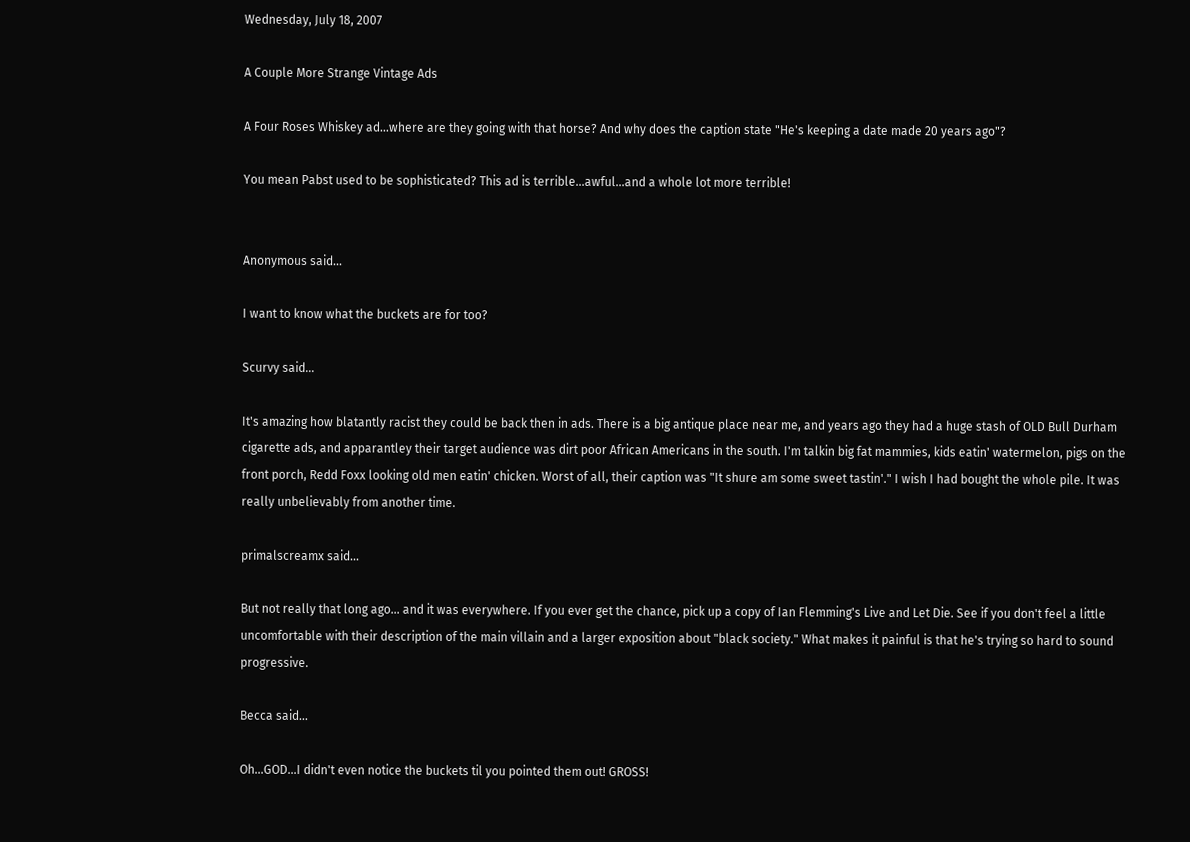Wednesday, July 18, 2007

A Couple More Strange Vintage Ads

A Four Roses Whiskey ad...where are they going with that horse? And why does the caption state "He's keeping a date made 20 years ago"?

You mean Pabst used to be sophisticated? This ad is terrible...awful...and a whole lot more terrible!


Anonymous said...

I want to know what the buckets are for too?

Scurvy said...

It's amazing how blatantly racist they could be back then in ads. There is a big antique place near me, and years ago they had a huge stash of OLD Bull Durham cigarette ads, and apparantley their target audience was dirt poor African Americans in the south. I'm talkin big fat mammies, kids eatin' watermelon, pigs on the front porch, Redd Foxx looking old men eatin' chicken. Worst of all, their caption was "It shure am some sweet tastin'." I wish I had bought the whole pile. It was really unbelievably from another time.

primalscreamx said...

But not really that long ago... and it was everywhere. If you ever get the chance, pick up a copy of Ian Flemming's Live and Let Die. See if you don't feel a little uncomfortable with their description of the main villain and a larger exposition about "black society." What makes it painful is that he's trying so hard to sound progressive.

Becca said...

Oh...GOD...I didn't even notice the buckets til you pointed them out! GROSS!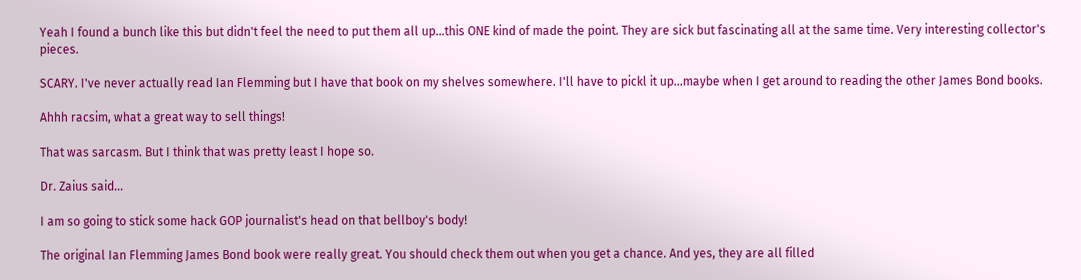Yeah I found a bunch like this but didn't feel the need to put them all up...this ONE kind of made the point. They are sick but fascinating all at the same time. Very interesting collector's pieces.

SCARY. I've never actually read Ian Flemming but I have that book on my shelves somewhere. I'll have to pickl it up...maybe when I get around to reading the other James Bond books.

Ahhh racsim, what a great way to sell things!

That was sarcasm. But I think that was pretty least I hope so.

Dr. Zaius said...

I am so going to stick some hack GOP journalist's head on that bellboy's body!

The original Ian Flemming James Bond book were really great. You should check them out when you get a chance. And yes, they are all filled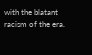with the blatant racism of the era.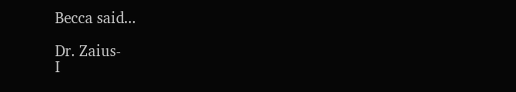Becca said...

Dr. Zaius-
I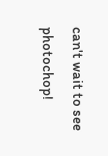can't wait to see photochop!